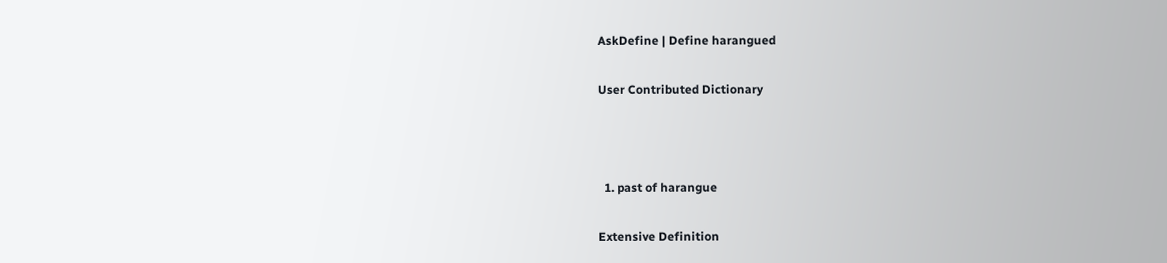AskDefine | Define harangued

User Contributed Dictionary



  1. past of harangue

Extensive Definition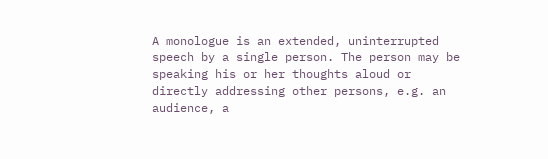A monologue is an extended, uninterrupted speech by a single person. The person may be speaking his or her thoughts aloud or directly addressing other persons, e.g. an audience, a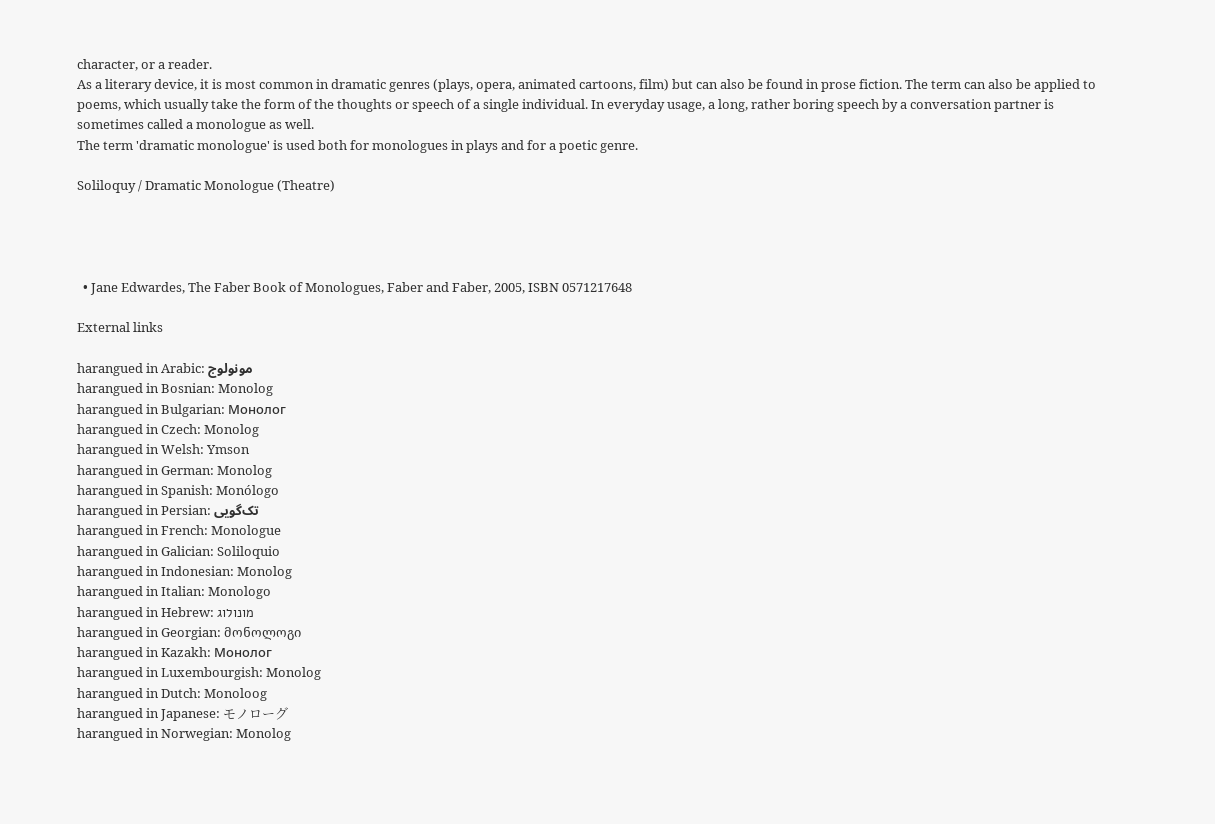character, or a reader.
As a literary device, it is most common in dramatic genres (plays, opera, animated cartoons, film) but can also be found in prose fiction. The term can also be applied to poems, which usually take the form of the thoughts or speech of a single individual. In everyday usage, a long, rather boring speech by a conversation partner is sometimes called a monologue as well.
The term 'dramatic monologue' is used both for monologues in plays and for a poetic genre.

Soliloquy / Dramatic Monologue (Theatre)




  • Jane Edwardes, The Faber Book of Monologues, Faber and Faber, 2005, ISBN 0571217648

External links

harangued in Arabic: مونولوج
harangued in Bosnian: Monolog
harangued in Bulgarian: Монолог
harangued in Czech: Monolog
harangued in Welsh: Ymson
harangued in German: Monolog
harangued in Spanish: Monólogo
harangued in Persian: تک‌گویی
harangued in French: Monologue
harangued in Galician: Soliloquio
harangued in Indonesian: Monolog
harangued in Italian: Monologo
harangued in Hebrew: מונולוג
harangued in Georgian: მონოლოგი
harangued in Kazakh: Монолог
harangued in Luxembourgish: Monolog
harangued in Dutch: Monoloog
harangued in Japanese: モノローグ
harangued in Norwegian: Monolog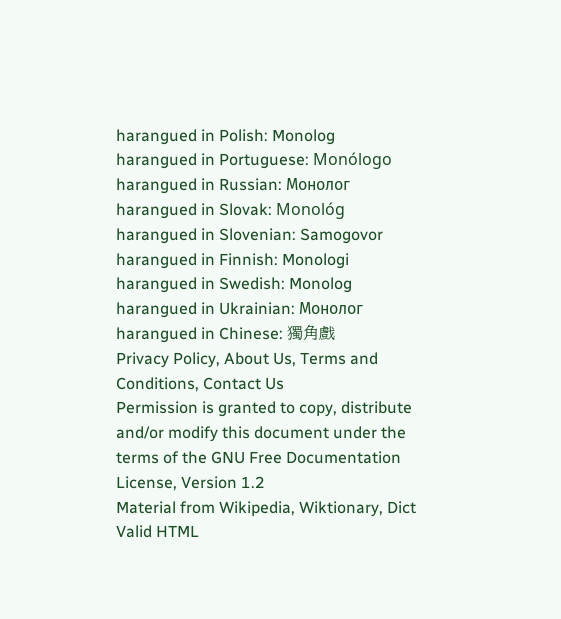harangued in Polish: Monolog
harangued in Portuguese: Monólogo
harangued in Russian: Монолог
harangued in Slovak: Monológ
harangued in Slovenian: Samogovor
harangued in Finnish: Monologi
harangued in Swedish: Monolog
harangued in Ukrainian: Монолог
harangued in Chinese: 獨角戲
Privacy Policy, About Us, Terms and Conditions, Contact Us
Permission is granted to copy, distribute and/or modify this document under the terms of the GNU Free Documentation License, Version 1.2
Material from Wikipedia, Wiktionary, Dict
Valid HTML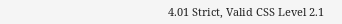4.01 Strict, Valid CSS Level 2.1